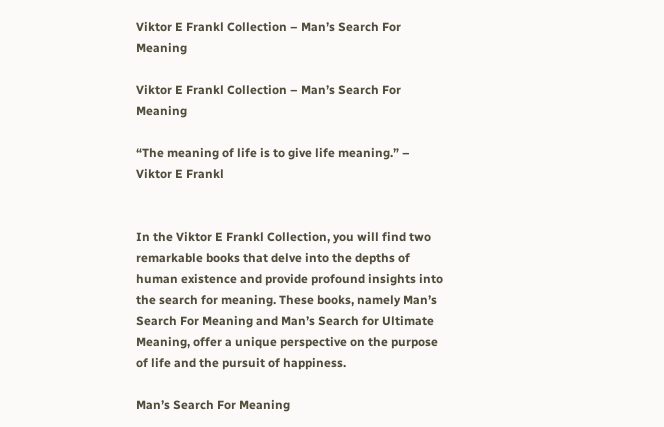Viktor E Frankl Collection – Man’s Search For Meaning

Viktor E Frankl Collection – Man’s Search For Meaning

“The meaning of life is to give life meaning.” – Viktor E Frankl


In the Viktor E Frankl Collection, you will find two remarkable books that delve into the depths of human existence and provide profound insights into the search for meaning. These books, namely Man’s Search For Meaning and Man’s Search for Ultimate Meaning, offer a unique perspective on the purpose of life and the pursuit of happiness.

Man’s Search For Meaning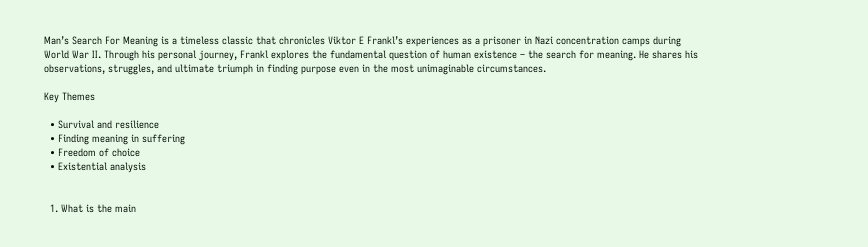Man’s Search For Meaning is a timeless classic that chronicles Viktor E Frankl’s experiences as a prisoner in Nazi concentration camps during World War II. Through his personal journey, Frankl explores the fundamental question of human existence – the search for meaning. He shares his observations, struggles, and ultimate triumph in finding purpose even in the most unimaginable circumstances.

Key Themes

  • Survival and resilience
  • Finding meaning in suffering
  • Freedom of choice
  • Existential analysis


  1. What is the main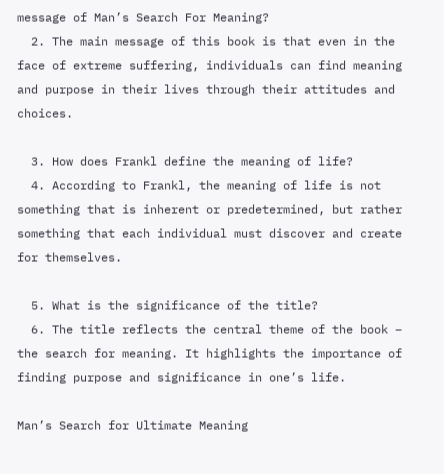message of Man’s Search For Meaning?
  2. The main message of this book is that even in the face of extreme suffering, individuals can find meaning and purpose in their lives through their attitudes and choices.

  3. How does Frankl define the meaning of life?
  4. According to Frankl, the meaning of life is not something that is inherent or predetermined, but rather something that each individual must discover and create for themselves.

  5. What is the significance of the title?
  6. The title reflects the central theme of the book – the search for meaning. It highlights the importance of finding purpose and significance in one’s life.

Man’s Search for Ultimate Meaning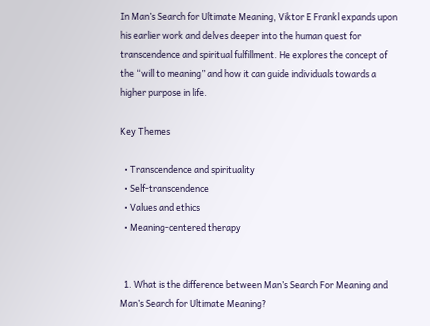In Man’s Search for Ultimate Meaning, Viktor E Frankl expands upon his earlier work and delves deeper into the human quest for transcendence and spiritual fulfillment. He explores the concept of the “will to meaning” and how it can guide individuals towards a higher purpose in life.

Key Themes

  • Transcendence and spirituality
  • Self-transcendence
  • Values and ethics
  • Meaning-centered therapy


  1. What is the difference between Man’s Search For Meaning and Man’s Search for Ultimate Meaning?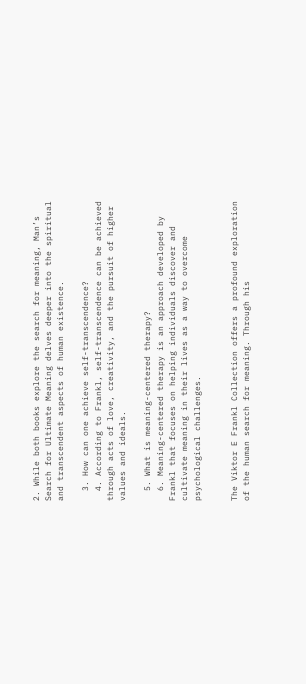2. While both books explore the search for meaning, Man’s Search for Ultimate Meaning delves deeper into the spiritual and transcendent aspects of human existence.

  3. How can one achieve self-transcendence?
  4. According to Frankl, self-transcendence can be achieved through acts of love, creativity, and the pursuit of higher values and ideals.

  5. What is meaning-centered therapy?
  6. Meaning-centered therapy is an approach developed by Frankl that focuses on helping individuals discover and cultivate meaning in their lives as a way to overcome psychological challenges.


The Viktor E Frankl Collection offers a profound exploration of the human search for meaning. Through his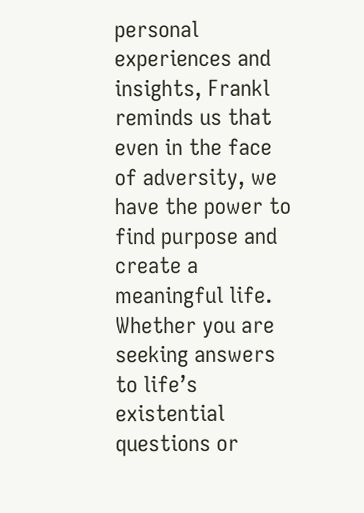personal experiences and insights, Frankl reminds us that even in the face of adversity, we have the power to find purpose and create a meaningful life. Whether you are seeking answers to life’s existential questions or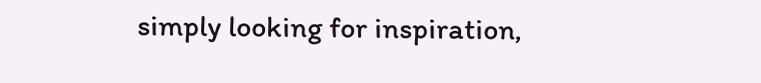simply looking for inspiration,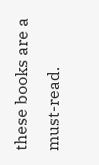these books are a must-read.